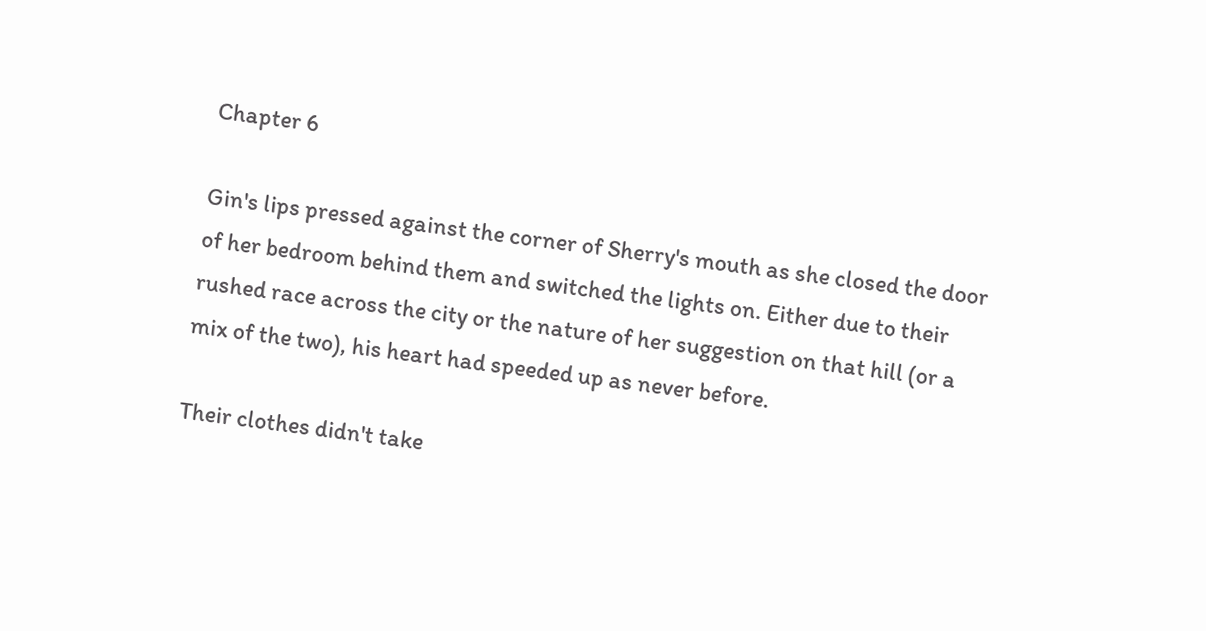Chapter 6

Gin's lips pressed against the corner of Sherry's mouth as she closed the door of her bedroom behind them and switched the lights on. Either due to their rushed race across the city or the nature of her suggestion on that hill (or a mix of the two), his heart had speeded up as never before.

Their clothes didn't take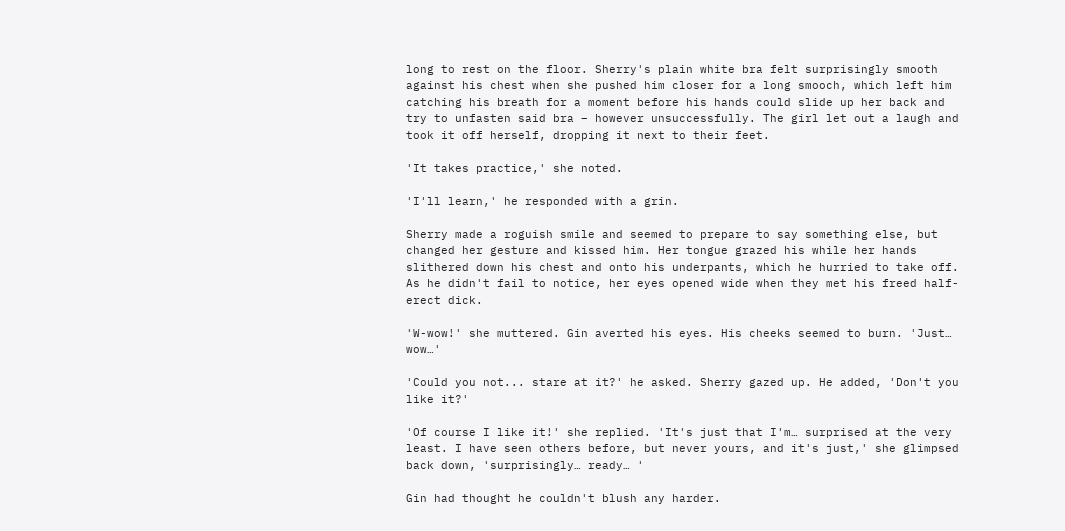long to rest on the floor. Sherry's plain white bra felt surprisingly smooth against his chest when she pushed him closer for a long smooch, which left him catching his breath for a moment before his hands could slide up her back and try to unfasten said bra – however unsuccessfully. The girl let out a laugh and took it off herself, dropping it next to their feet.

'It takes practice,' she noted.

'I'll learn,' he responded with a grin.

Sherry made a roguish smile and seemed to prepare to say something else, but changed her gesture and kissed him. Her tongue grazed his while her hands slithered down his chest and onto his underpants, which he hurried to take off. As he didn't fail to notice, her eyes opened wide when they met his freed half-erect dick.

'W-wow!' she muttered. Gin averted his eyes. His cheeks seemed to burn. 'Just… wow…'

'Could you not... stare at it?' he asked. Sherry gazed up. He added, 'Don't you like it?'

'Of course I like it!' she replied. 'It's just that I'm… surprised at the very least. I have seen others before, but never yours, and it's just,' she glimpsed back down, 'surprisingly… ready… '

Gin had thought he couldn't blush any harder.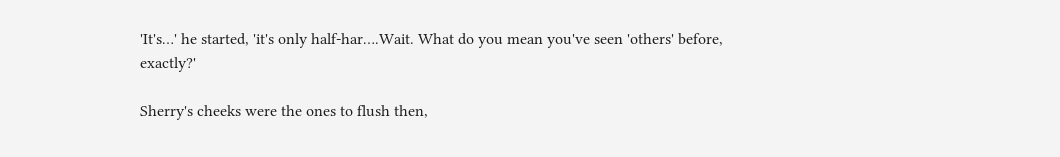'It's…' he started, 'it's only half-har….Wait. What do you mean you've seen 'others' before, exactly?'

Sherry's cheeks were the ones to flush then,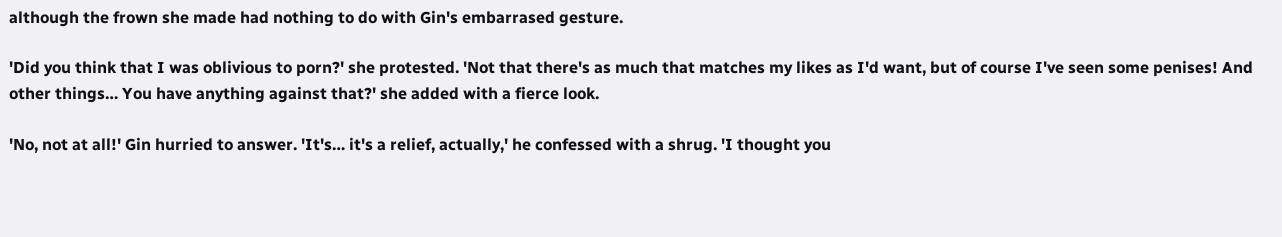although the frown she made had nothing to do with Gin's embarrased gesture.

'Did you think that I was oblivious to porn?' she protested. 'Not that there's as much that matches my likes as I'd want, but of course I've seen some penises! And other things… You have anything against that?' she added with a fierce look.

'No, not at all!' Gin hurried to answer. 'It's… it's a relief, actually,' he confessed with a shrug. 'I thought you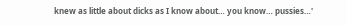knew as little about dicks as I know about… you know… pussies…'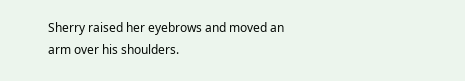Sherry raised her eyebrows and moved an arm over his shoulders.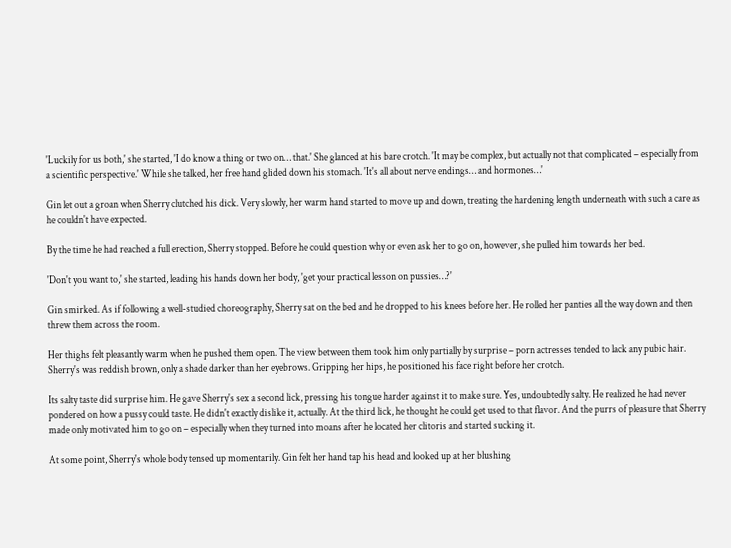'Luckily for us both,' she started, 'I do know a thing or two on… that.' She glanced at his bare crotch. 'It may be complex, but actually not that complicated – especially from a scientific perspective.' While she talked, her free hand glided down his stomach. 'It's all about nerve endings… and hormones…'

Gin let out a groan when Sherry clutched his dick. Very slowly, her warm hand started to move up and down, treating the hardening length underneath with such a care as he couldn't have expected.

By the time he had reached a full erection, Sherry stopped. Before he could question why or even ask her to go on, however, she pulled him towards her bed.

'Don't you want to,' she started, leading his hands down her body, 'get your practical lesson on pussies…?'

Gin smirked. As if following a well-studied choreography, Sherry sat on the bed and he dropped to his knees before her. He rolled her panties all the way down and then threw them across the room.

Her thighs felt pleasantly warm when he pushed them open. The view between them took him only partially by surprise – porn actresses tended to lack any pubic hair. Sherry's was reddish brown, only a shade darker than her eyebrows. Gripping her hips, he positioned his face right before her crotch.

Its salty taste did surprise him. He gave Sherry's sex a second lick, pressing his tongue harder against it to make sure. Yes, undoubtedly salty. He realized he had never pondered on how a pussy could taste. He didn't exactly dislike it, actually. At the third lick, he thought he could get used to that flavor. And the purrs of pleasure that Sherry made only motivated him to go on – especially when they turned into moans after he located her clitoris and started sucking it.

At some point, Sherry's whole body tensed up momentarily. Gin felt her hand tap his head and looked up at her blushing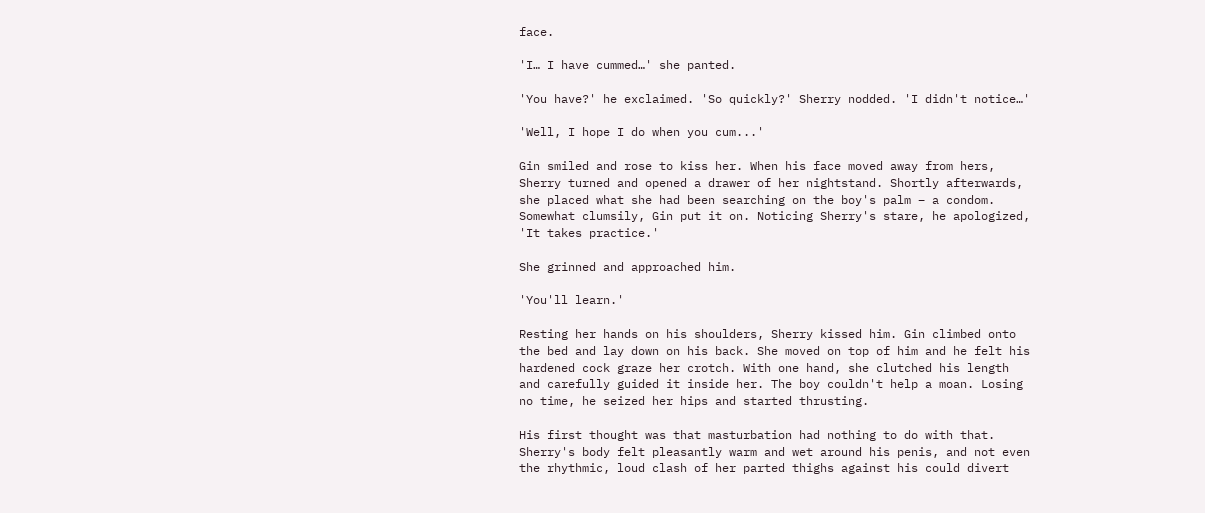face.

'I… I have cummed…' she panted.

'You have?' he exclaimed. 'So quickly?' Sherry nodded. 'I didn't notice…'

'Well, I hope I do when you cum...'

Gin smiled and rose to kiss her. When his face moved away from hers, Sherry turned and opened a drawer of her nightstand. Shortly afterwards, she placed what she had been searching on the boy's palm – a condom. Somewhat clumsily, Gin put it on. Noticing Sherry's stare, he apologized, 'It takes practice.'

She grinned and approached him.

'You'll learn.'

Resting her hands on his shoulders, Sherry kissed him. Gin climbed onto the bed and lay down on his back. She moved on top of him and he felt his hardened cock graze her crotch. With one hand, she clutched his length and carefully guided it inside her. The boy couldn't help a moan. Losing no time, he seized her hips and started thrusting.

His first thought was that masturbation had nothing to do with that. Sherry's body felt pleasantly warm and wet around his penis, and not even the rhythmic, loud clash of her parted thighs against his could divert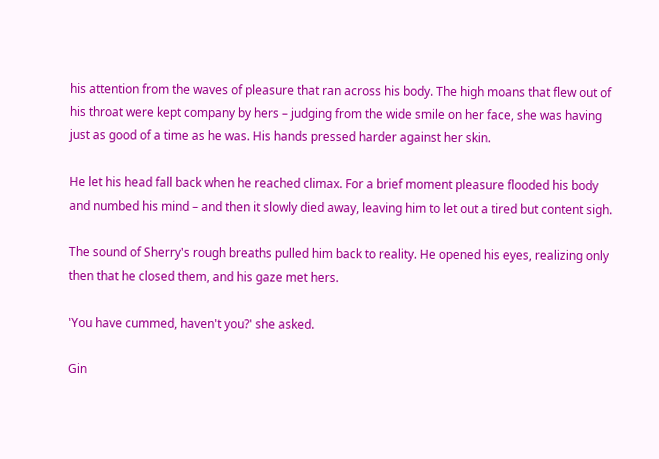his attention from the waves of pleasure that ran across his body. The high moans that flew out of his throat were kept company by hers – judging from the wide smile on her face, she was having just as good of a time as he was. His hands pressed harder against her skin.

He let his head fall back when he reached climax. For a brief moment pleasure flooded his body and numbed his mind – and then it slowly died away, leaving him to let out a tired but content sigh.

The sound of Sherry's rough breaths pulled him back to reality. He opened his eyes, realizing only then that he closed them, and his gaze met hers.

'You have cummed, haven't you?' she asked.

Gin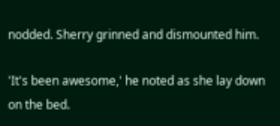nodded. Sherry grinned and dismounted him.

'It's been awesome,' he noted as she lay down on the bed.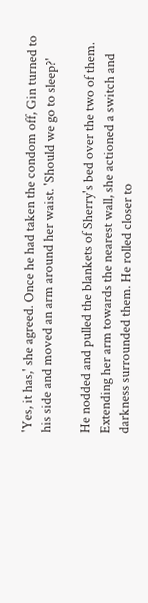'Yes, it has,' she agreed. Once he had taken the condom off, Gin turned to his side and moved an arm around her waist. 'Should we go to sleep?'

He nodded and pulled the blankets of Sherry's bed over the two of them. Extending her arm towards the nearest wall, she actioned a switch and darkness surrounded them. He rolled closer to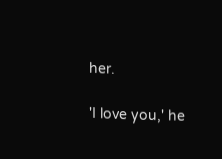her.

'I love you,' he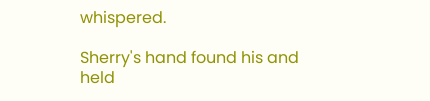whispered.

Sherry's hand found his and held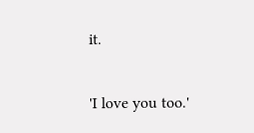it.

'I love you too.'